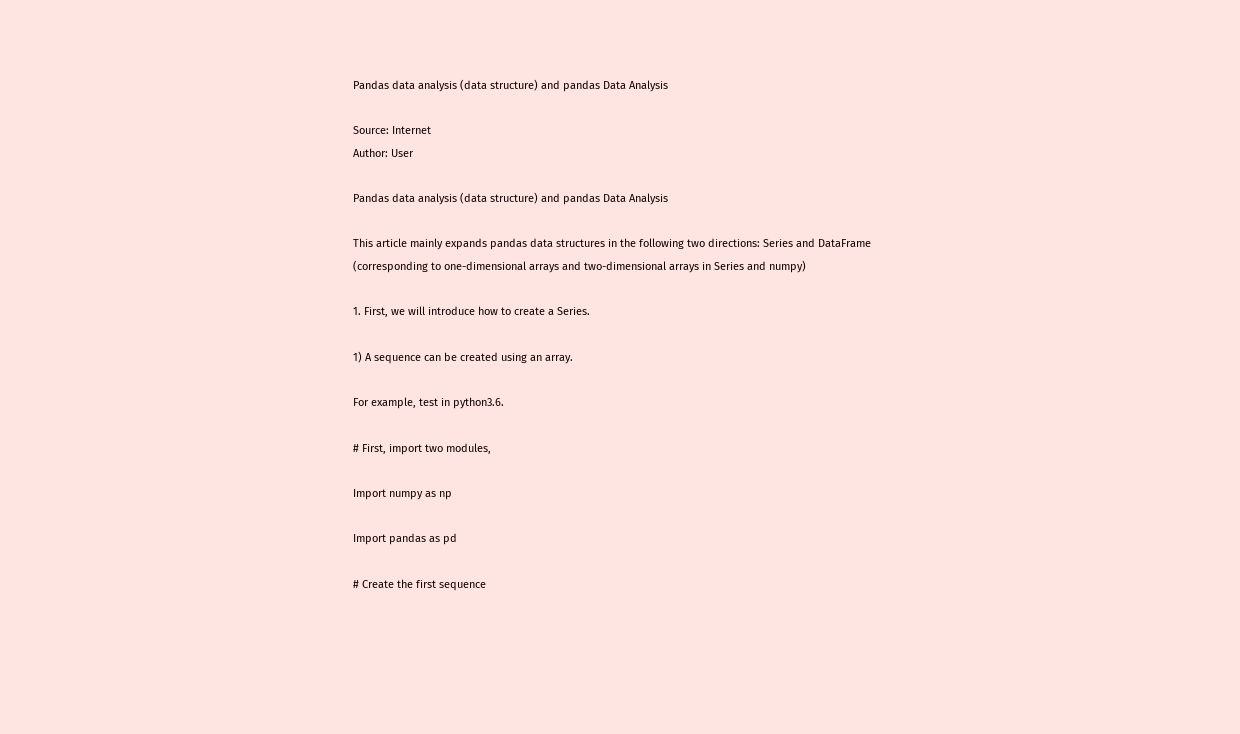Pandas data analysis (data structure) and pandas Data Analysis

Source: Internet
Author: User

Pandas data analysis (data structure) and pandas Data Analysis

This article mainly expands pandas data structures in the following two directions: Series and DataFrame (corresponding to one-dimensional arrays and two-dimensional arrays in Series and numpy)

1. First, we will introduce how to create a Series.

1) A sequence can be created using an array.

For example, test in python3.6.

# First, import two modules,

Import numpy as np

Import pandas as pd

# Create the first sequence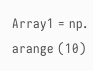Array1 = np. arange (10)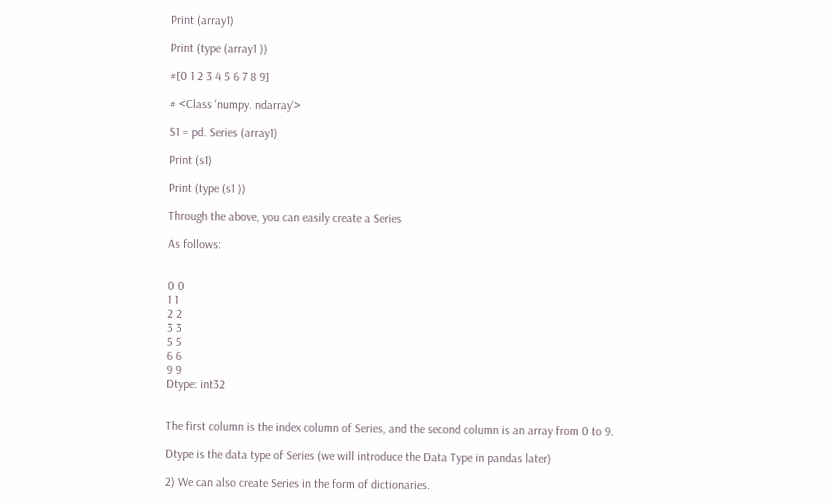Print (array1)

Print (type (array1 ))

#[0 1 2 3 4 5 6 7 8 9]

# <Class 'numpy. ndarray'>

S1 = pd. Series (array1)

Print (s1)

Print (type (s1 ))

Through the above, you can easily create a Series

As follows:


0 0
1 1
2 2
3 3
5 5
6 6
9 9
Dtype: int32


The first column is the index column of Series, and the second column is an array from 0 to 9.

Dtype is the data type of Series (we will introduce the Data Type in pandas later)

2) We can also create Series in the form of dictionaries.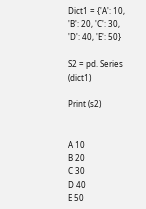Dict1 = {'A': 10, 'B': 20, 'C': 30, 'D': 40, 'E': 50}

S2 = pd. Series (dict1)

Print (s2)


A 10
B 20
C 30
D 40
E 50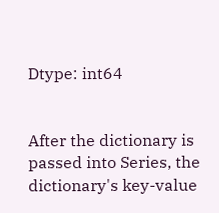Dtype: int64


After the dictionary is passed into Series, the dictionary's key-value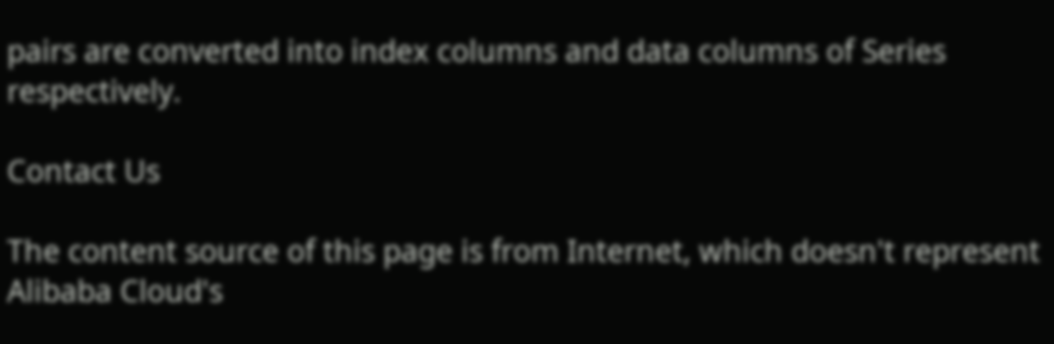pairs are converted into index columns and data columns of Series respectively.

Contact Us

The content source of this page is from Internet, which doesn't represent Alibaba Cloud's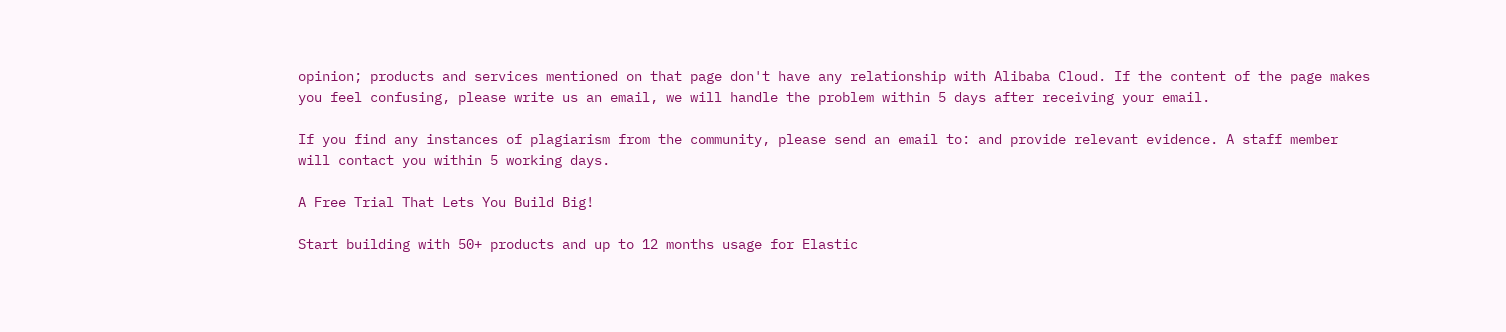opinion; products and services mentioned on that page don't have any relationship with Alibaba Cloud. If the content of the page makes you feel confusing, please write us an email, we will handle the problem within 5 days after receiving your email.

If you find any instances of plagiarism from the community, please send an email to: and provide relevant evidence. A staff member will contact you within 5 working days.

A Free Trial That Lets You Build Big!

Start building with 50+ products and up to 12 months usage for Elastic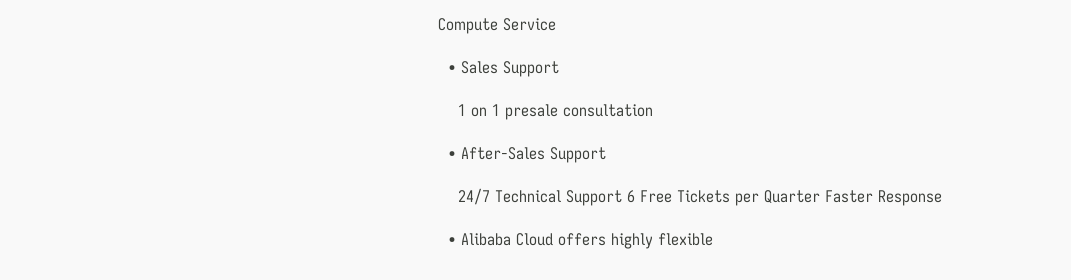Compute Service

  • Sales Support

    1 on 1 presale consultation

  • After-Sales Support

    24/7 Technical Support 6 Free Tickets per Quarter Faster Response

  • Alibaba Cloud offers highly flexible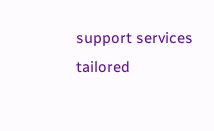support services tailored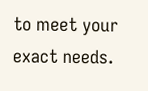to meet your exact needs.